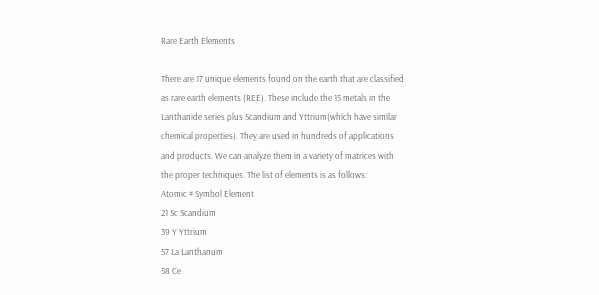Rare Earth Elements

There are 17 unique elements found on the earth that are classified as rare earth elements (REE). These include the 15 metals in the Lanthanide series plus Scandium and Yttrium(which have similar chemical properties). They are used in hundreds of applications and products. We can analyze them in a variety of matrices with the proper techniques. The list of elements is as follows:
Atomic # Symbol Element
21 Sc Scandium
39 Y Yttrium
57 La Lanthanum
58 Ce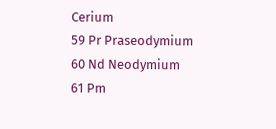Cerium
59 Pr Praseodymium
60 Nd Neodymium
61 Pm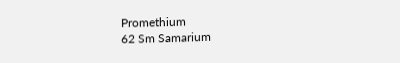Promethium
62 Sm Samarium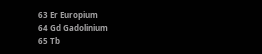63 Er Europium
64 Gd Gadolinium
65 Tb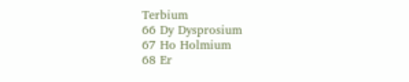Terbium
66 Dy Dysprosium
67 Ho Holmium
68 Er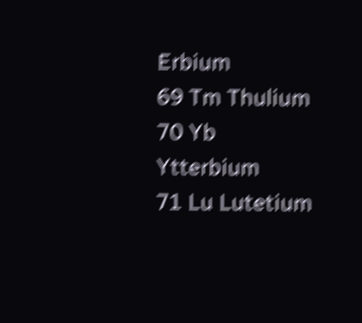Erbium
69 Tm Thulium
70 Yb Ytterbium
71 Lu Lutetium